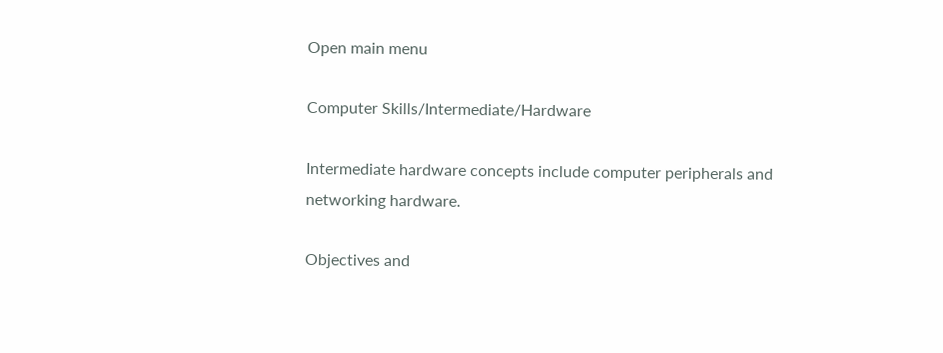Open main menu

Computer Skills/Intermediate/Hardware

Intermediate hardware concepts include computer peripherals and networking hardware.

Objectives and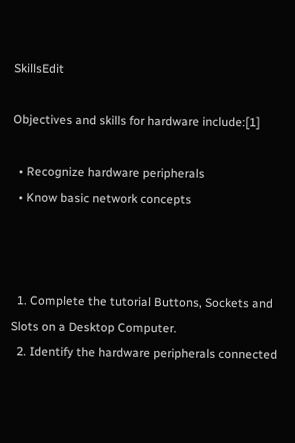SkillsEdit

Objectives and skills for hardware include:[1]

  • Recognize hardware peripherals
  • Know basic network concepts



  1. Complete the tutorial Buttons, Sockets and Slots on a Desktop Computer.
  2. Identify the hardware peripherals connected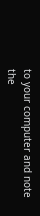to your computer and note the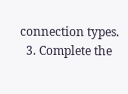connection types.
  3. Complete the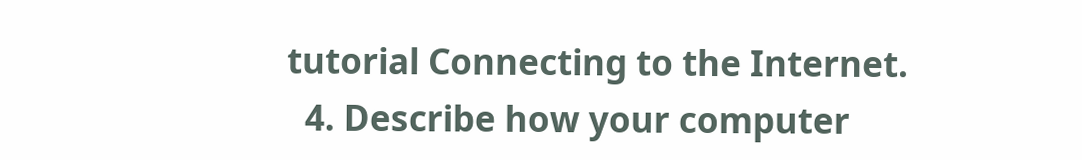tutorial Connecting to the Internet.
  4. Describe how your computer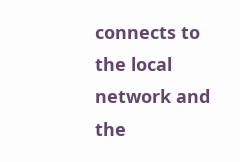connects to the local network and the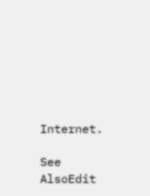Internet.

See AlsoEdit